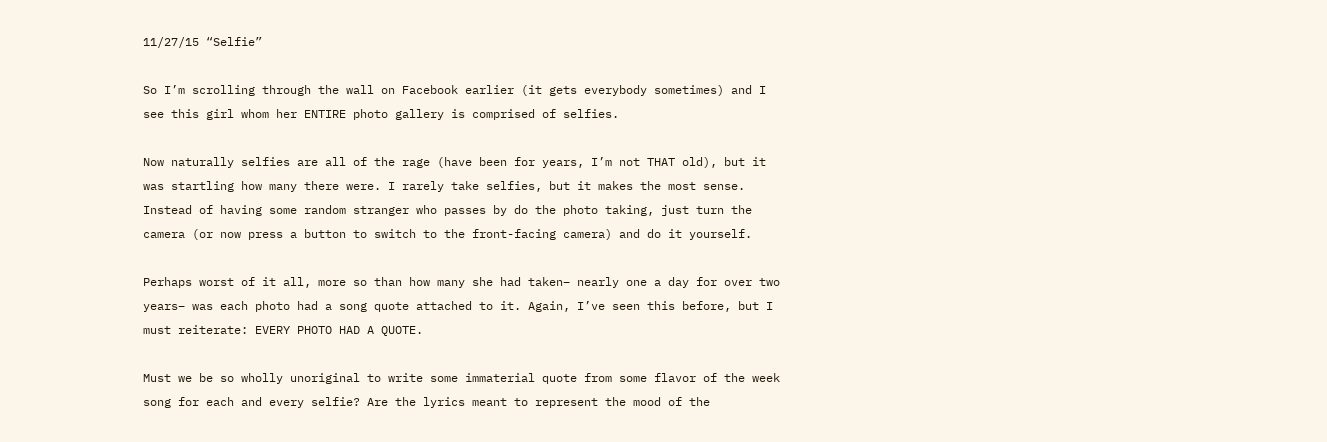11/27/15 “Selfie”

So I’m scrolling through the wall on Facebook earlier (it gets everybody sometimes) and I see this girl whom her ENTIRE photo gallery is comprised of selfies.

Now naturally selfies are all of the rage (have been for years, I’m not THAT old), but it was startling how many there were. I rarely take selfies, but it makes the most sense. Instead of having some random stranger who passes by do the photo taking, just turn the camera (or now press a button to switch to the front-facing camera) and do it yourself.

Perhaps worst of it all, more so than how many she had taken– nearly one a day for over two years– was each photo had a song quote attached to it. Again, I’ve seen this before, but I must reiterate: EVERY PHOTO HAD A QUOTE.

Must we be so wholly unoriginal to write some immaterial quote from some flavor of the week song for each and every selfie? Are the lyrics meant to represent the mood of the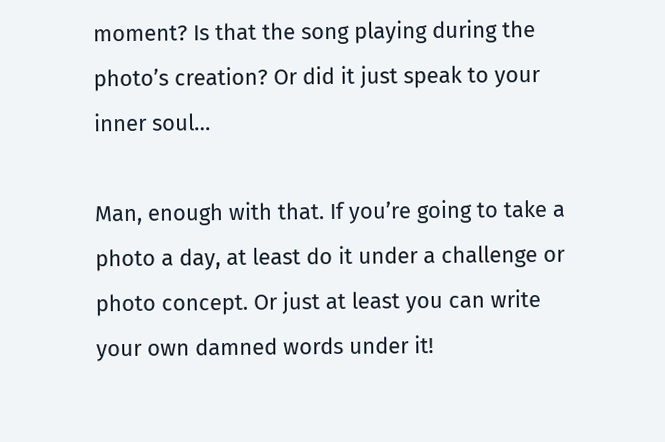moment? Is that the song playing during the photo’s creation? Or did it just speak to your inner soul…

Man, enough with that. If you’re going to take a photo a day, at least do it under a challenge or photo concept. Or just at least you can write your own damned words under it!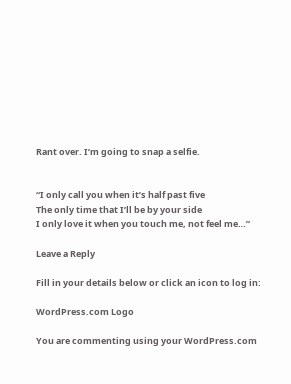Rant over. I’m going to snap a selfie.


“I only call you when it’s half past five
The only time that I’ll be by your side
I only love it when you touch me, not feel me…”

Leave a Reply

Fill in your details below or click an icon to log in:

WordPress.com Logo

You are commenting using your WordPress.com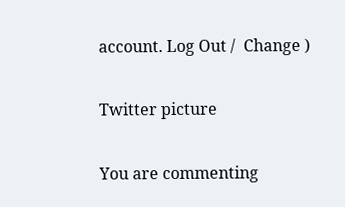account. Log Out /  Change )

Twitter picture

You are commenting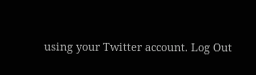using your Twitter account. Log Out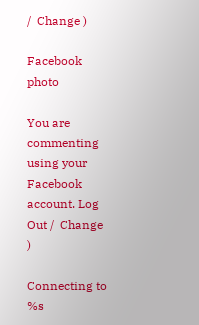/  Change )

Facebook photo

You are commenting using your Facebook account. Log Out /  Change )

Connecting to %s